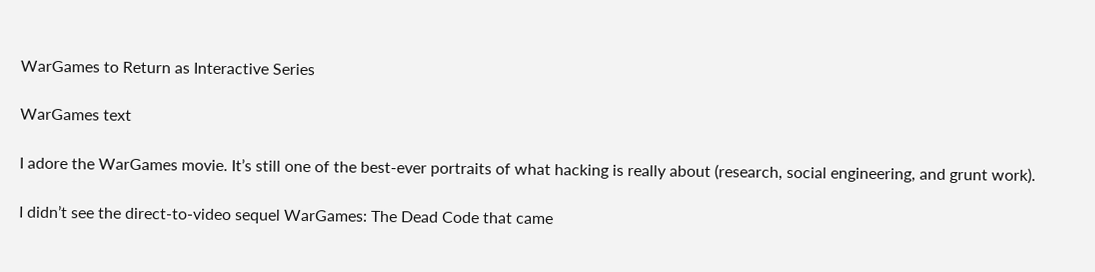WarGames to Return as Interactive Series

WarGames text

I adore the WarGames movie. It’s still one of the best-ever portraits of what hacking is really about (research, social engineering, and grunt work).

I didn’t see the direct-to-video sequel WarGames: The Dead Code that came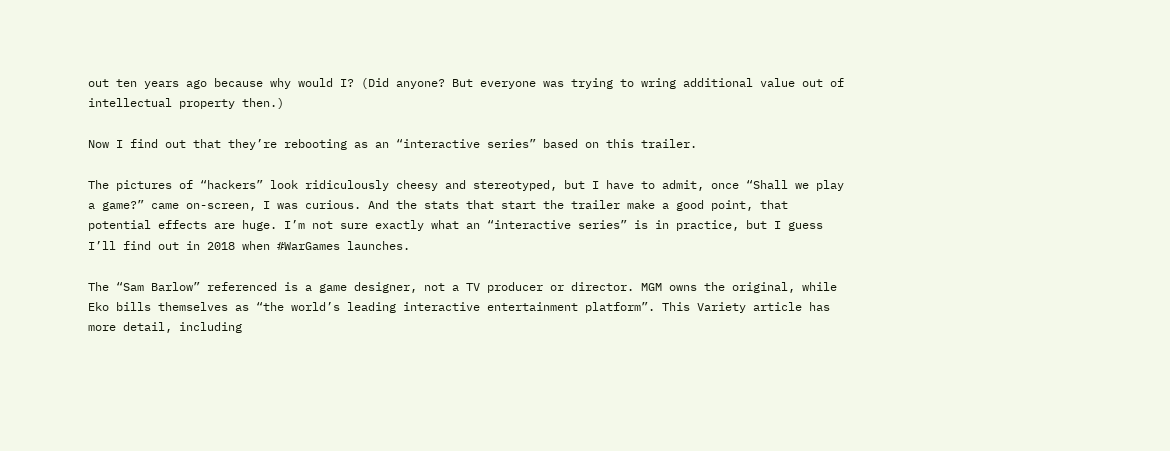out ten years ago because why would I? (Did anyone? But everyone was trying to wring additional value out of intellectual property then.)

Now I find out that they’re rebooting as an “interactive series” based on this trailer.

The pictures of “hackers” look ridiculously cheesy and stereotyped, but I have to admit, once “Shall we play a game?” came on-screen, I was curious. And the stats that start the trailer make a good point, that potential effects are huge. I’m not sure exactly what an “interactive series” is in practice, but I guess I’ll find out in 2018 when #WarGames launches.

The “Sam Barlow” referenced is a game designer, not a TV producer or director. MGM owns the original, while Eko bills themselves as “the world’s leading interactive entertainment platform”. This Variety article has more detail, including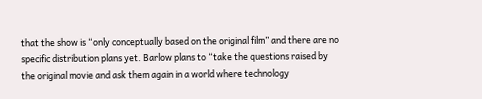that the show is “only conceptually based on the original film” and there are no specific distribution plans yet. Barlow plans to “take the questions raised by the original movie and ask them again in a world where technology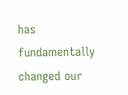has fundamentally changed our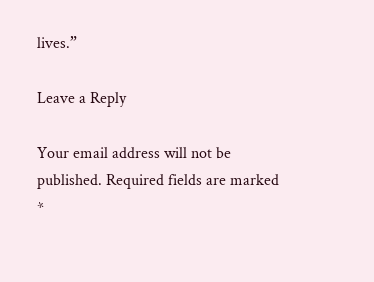lives.”

Leave a Reply

Your email address will not be published. Required fields are marked *